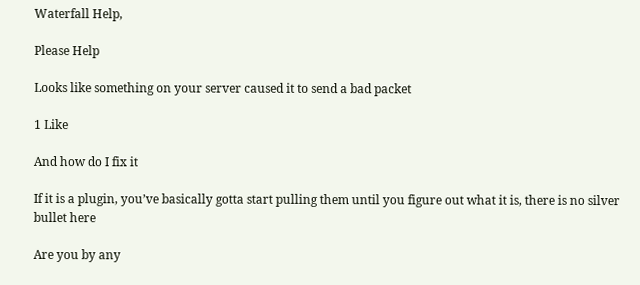Waterfall Help,

Please Help

Looks like something on your server caused it to send a bad packet

1 Like

And how do I fix it

If it is a plugin, you’ve basically gotta start pulling them until you figure out what it is, there is no silver bullet here

Are you by any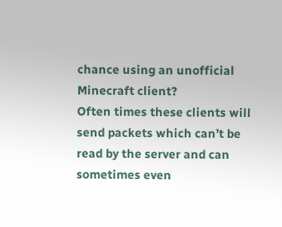chance using an unofficial Minecraft client?
Often times these clients will send packets which can’t be read by the server and can sometimes even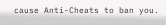cause Anti-Cheats to ban you.